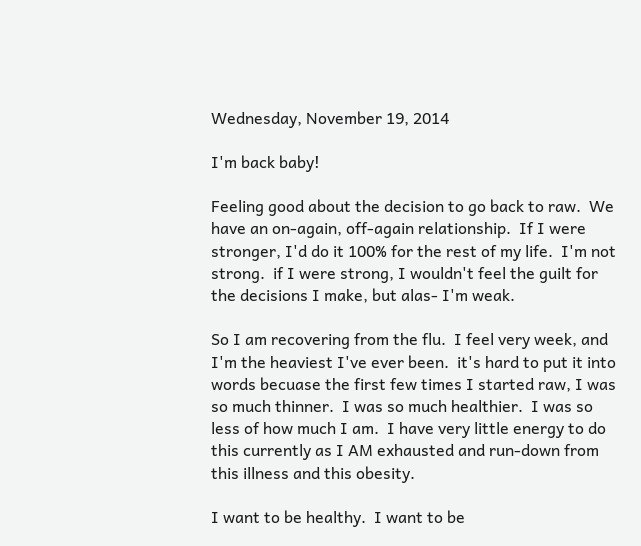Wednesday, November 19, 2014

I'm back baby!

Feeling good about the decision to go back to raw.  We have an on-again, off-again relationship.  If I were stronger, I'd do it 100% for the rest of my life.  I'm not strong.  if I were strong, I wouldn't feel the guilt for the decisions I make, but alas- I'm weak.

So I am recovering from the flu.  I feel very week, and I'm the heaviest I've ever been.  it's hard to put it into words becuase the first few times I started raw, I was so much thinner.  I was so much healthier.  I was so less of how much I am.  I have very little energy to do this currently as I AM exhausted and run-down from this illness and this obesity.

I want to be healthy.  I want to be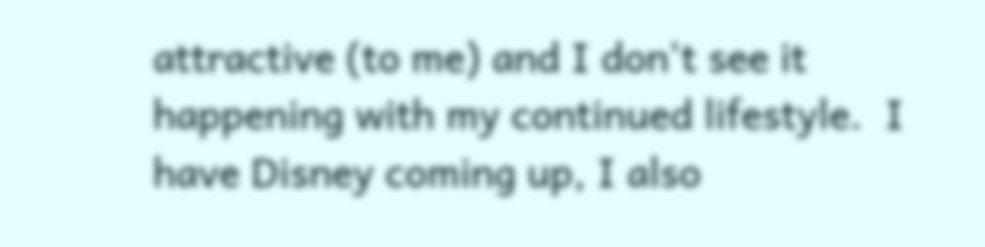attractive (to me) and I don't see it happening with my continued lifestyle.  I have Disney coming up, I also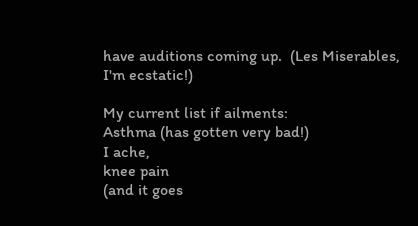have auditions coming up.  (Les Miserables, I'm ecstatic!)

My current list if ailments:
Asthma (has gotten very bad!)
I ache,
knee pain
(and it goes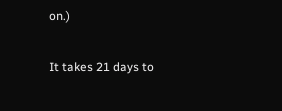on.)

It takes 21 days to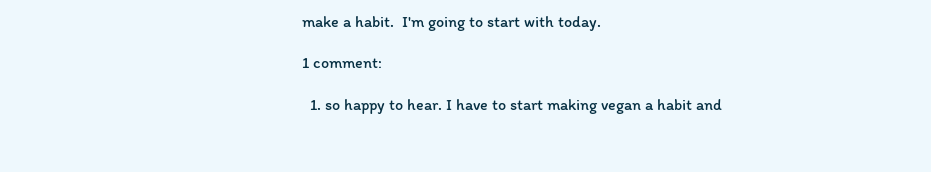make a habit.  I'm going to start with today.

1 comment:

  1. so happy to hear. I have to start making vegan a habit and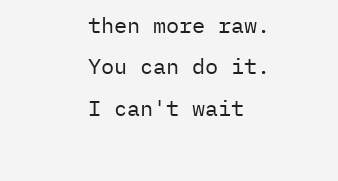then more raw. You can do it. I can't wait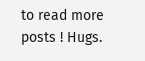to read more posts ! Hugs.